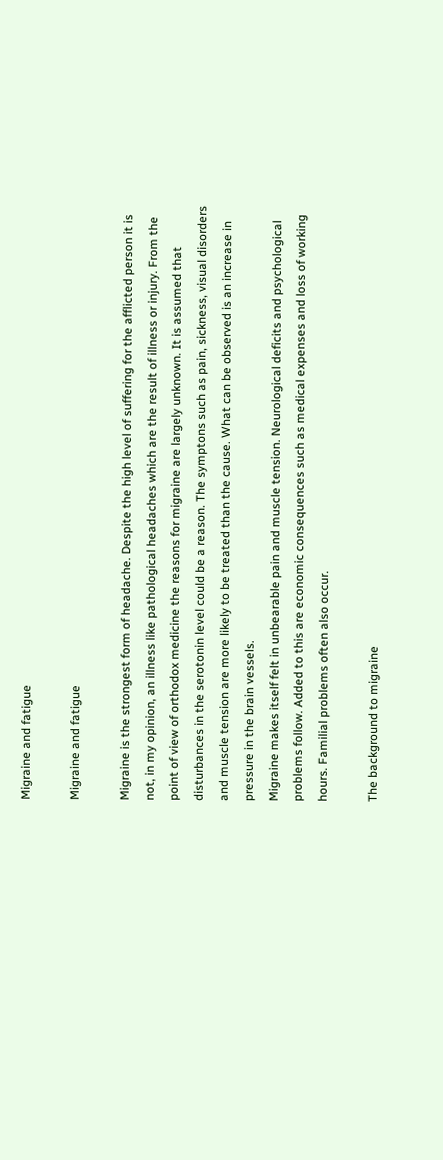Migraine and fatigue

Migraine and fatigue

Migraine is the strongest form of headache. Despite the high level of suffering for the afflicted person it is not, in my opinion, an illness like pathological headaches which are the result of illness or injury. From the point of view of orthodox medicine the reasons for migraine are largely unknown. It is assumed that disturbances in the serotonin level could be a reason. The symptons such as pain, sickness, visual disorders and muscle tension are more likely to be treated than the cause. What can be observed is an increase in pressure in the brain vessels.
Migraine makes itself felt in unbearable pain and muscle tension. Neurological deficits and psychological problems follow. Added to this are economic consequences such as medical expenses and loss of working hours. Familial problems often also occur.

The background to migraine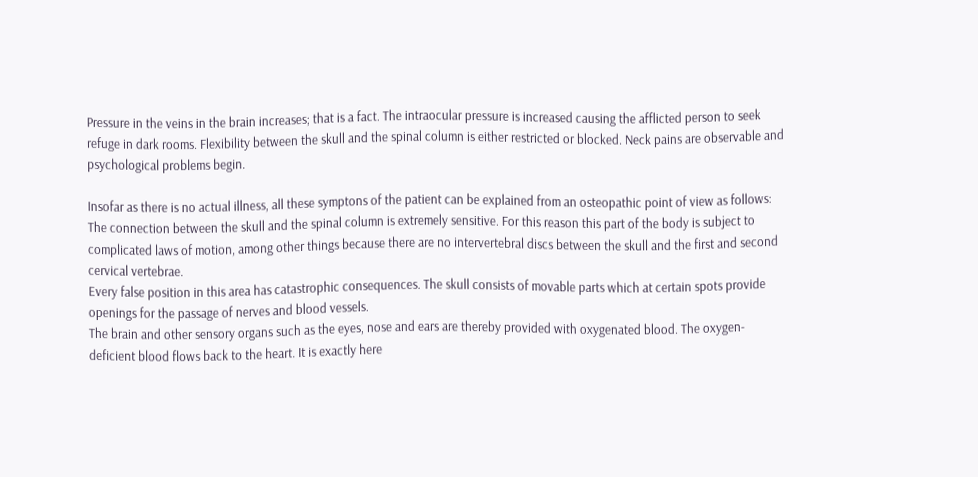Pressure in the veins in the brain increases; that is a fact. The intraocular pressure is increased causing the afflicted person to seek refuge in dark rooms. Flexibility between the skull and the spinal column is either restricted or blocked. Neck pains are observable and psychological problems begin.

Insofar as there is no actual illness, all these symptons of the patient can be explained from an osteopathic point of view as follows: The connection between the skull and the spinal column is extremely sensitive. For this reason this part of the body is subject to complicated laws of motion, among other things because there are no intervertebral discs between the skull and the first and second cervical vertebrae.
Every false position in this area has catastrophic consequences. The skull consists of movable parts which at certain spots provide openings for the passage of nerves and blood vessels.
The brain and other sensory organs such as the eyes, nose and ears are thereby provided with oxygenated blood. The oxygen-deficient blood flows back to the heart. It is exactly here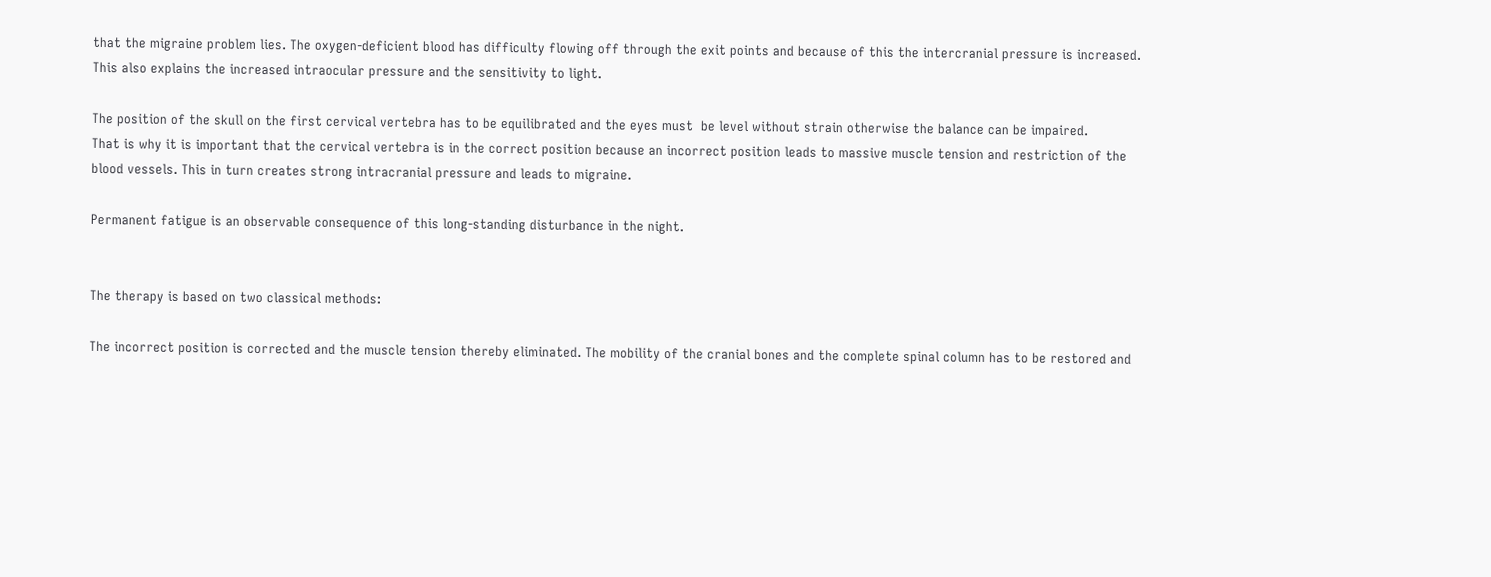that the migraine problem lies. The oxygen-deficient blood has difficulty flowing off through the exit points and because of this the intercranial pressure is increased. This also explains the increased intraocular pressure and the sensitivity to light.

The position of the skull on the first cervical vertebra has to be equilibrated and the eyes must  be level without strain otherwise the balance can be impaired.
That is why it is important that the cervical vertebra is in the correct position because an incorrect position leads to massive muscle tension and restriction of the blood vessels. This in turn creates strong intracranial pressure and leads to migraine.

Permanent fatigue is an observable consequence of this long-standing disturbance in the night.


The therapy is based on two classical methods:

The incorrect position is corrected and the muscle tension thereby eliminated. The mobility of the cranial bones and the complete spinal column has to be restored and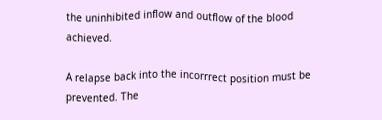the uninhibited inflow and outflow of the blood achieved.

A relapse back into the incorrrect position must be prevented. The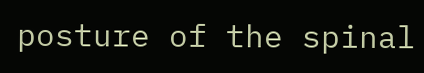posture of the spinal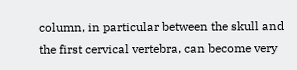column, in particular between the skull and the first cervical vertebra, can become very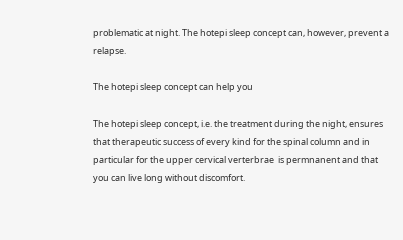problematic at night. The hotepi sleep concept can, however, prevent a relapse.

The hotepi sleep concept can help you

The hotepi sleep concept, i.e. the treatment during the night, ensures that therapeutic success of every kind for the spinal column and in particular for the upper cervical verterbrae  is permnanent and that you can live long without discomfort.